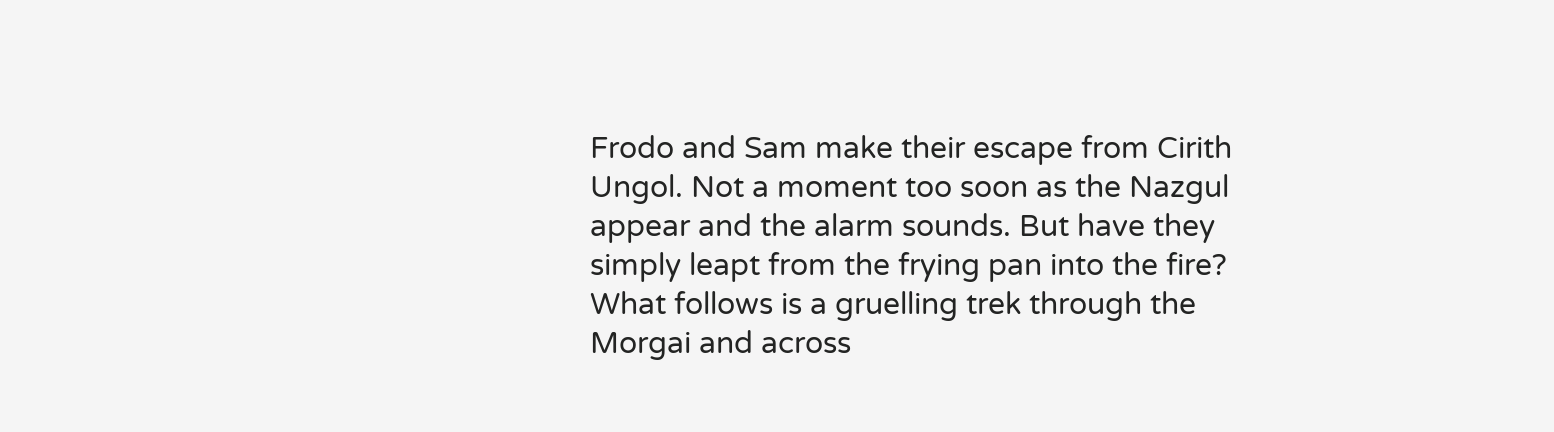Frodo and Sam make their escape from Cirith Ungol. Not a moment too soon as the Nazgul appear and the alarm sounds. But have they simply leapt from the frying pan into the fire? What follows is a gruelling trek through the Morgai and across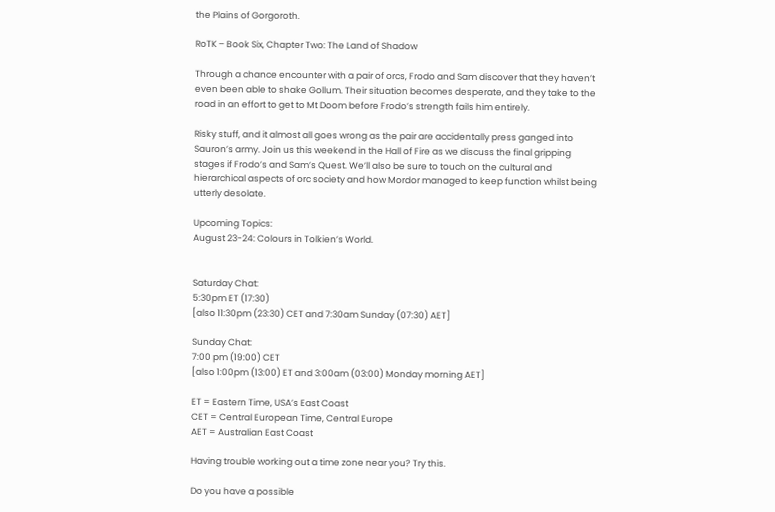the Plains of Gorgoroth.

RoTK – Book Six, Chapter Two: The Land of Shadow

Through a chance encounter with a pair of orcs, Frodo and Sam discover that they haven’t even been able to shake Gollum. Their situation becomes desperate, and they take to the road in an effort to get to Mt Doom before Frodo’s strength fails him entirely.

Risky stuff, and it almost all goes wrong as the pair are accidentally press ganged into Sauron’s army. Join us this weekend in the Hall of Fire as we discuss the final gripping stages if Frodo’s and Sam’s Quest. We’ll also be sure to touch on the cultural and hierarchical aspects of orc society and how Mordor managed to keep function whilst being utterly desolate.

Upcoming Topics:
August 23-24: Colours in Tolkien’s World.


Saturday Chat:
5:30pm ET (17:30)
[also 11:30pm (23:30) CET and 7:30am Sunday (07:30) AET]

Sunday Chat:
7:00 pm (19:00) CET
[also 1:00pm (13:00) ET and 3:00am (03:00) Monday morning AET]

ET = Eastern Time, USA’s East Coast
CET = Central European Time, Central Europe
AET = Australian East Coast

Having trouble working out a time zone near you? Try this.

Do you have a possible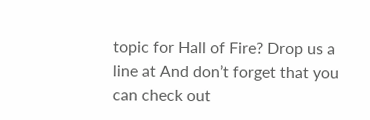topic for Hall of Fire? Drop us a line at And don’t forget that you can check out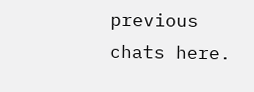previous chats here.